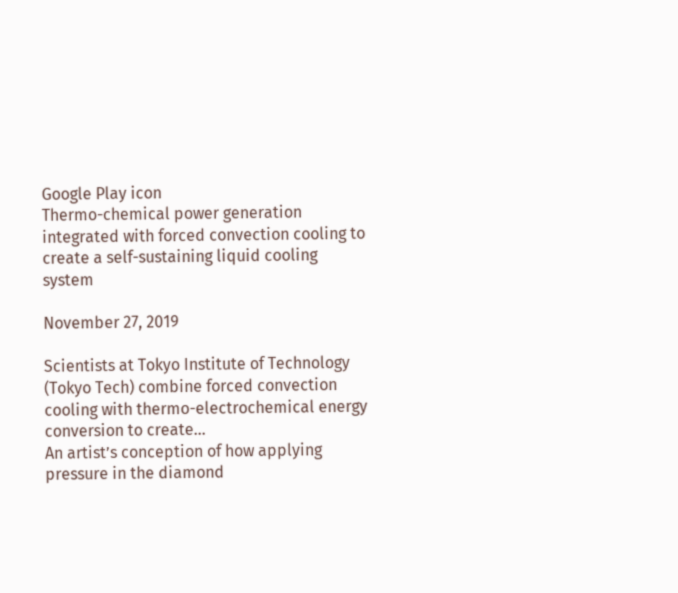Google Play icon
Thermo-chemical power generation integrated with forced convection cooling to create a self-sustaining liquid cooling system

November 27, 2019

Scientists at Tokyo Institute of Technology (Tokyo Tech) combine forced convection cooling with thermo-electrochemical energy conversion to create…
An artist’s conception of how applying pressure in the diamond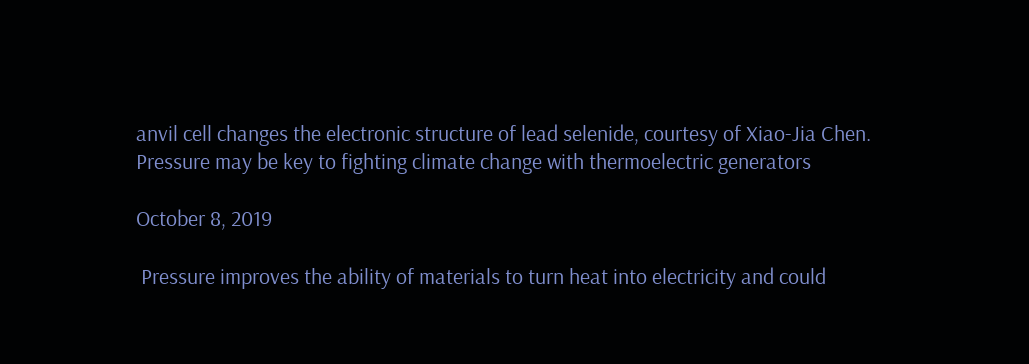anvil cell changes the electronic structure of lead selenide, courtesy of Xiao-Jia Chen.
Pressure may be key to fighting climate change with thermoelectric generators

October 8, 2019

 Pressure improves the ability of materials to turn heat into electricity and could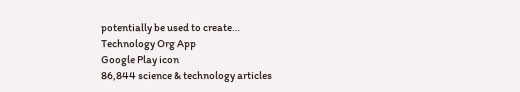potentially be used to create…
Technology Org App
Google Play icon
86,844 science & technology articles